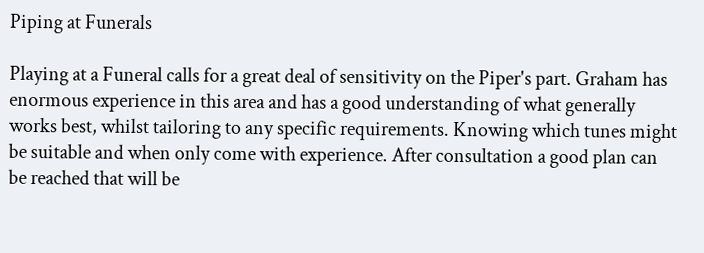Piping at Funerals

Playing at a Funeral calls for a great deal of sensitivity on the Piper's part. Graham has enormous experience in this area and has a good understanding of what generally works best, whilst tailoring to any specific requirements. Knowing which tunes might be suitable and when only come with experience. After consultation a good plan can be reached that will be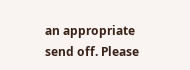an appropriate send off. Please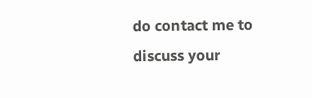do contact me to discuss your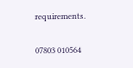requirements.

07803 010564